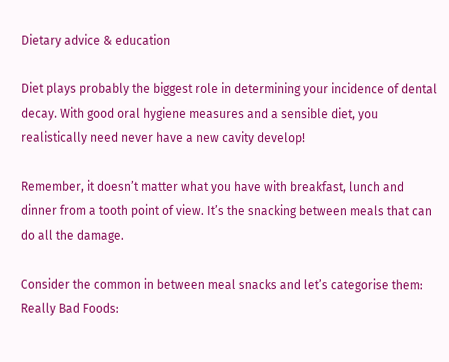Dietary advice & education

Diet plays probably the biggest role in determining your incidence of dental decay. With good oral hygiene measures and a sensible diet, you realistically need never have a new cavity develop!

Remember, it doesn’t matter what you have with breakfast, lunch and dinner from a tooth point of view. It’s the snacking between meals that can do all the damage.

Consider the common in between meal snacks and let’s categorise them:
Really Bad Foods: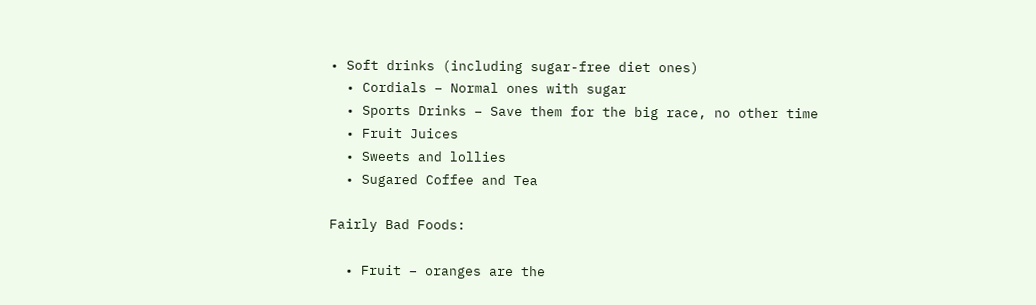• Soft drinks (including sugar-free diet ones)
  • Cordials – Normal ones with sugar
  • Sports Drinks – Save them for the big race, no other time
  • Fruit Juices
  • Sweets and lollies
  • Sugared Coffee and Tea

Fairly Bad Foods:

  • Fruit – oranges are the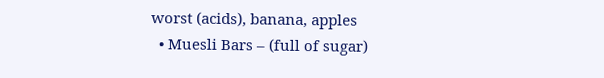worst (acids), banana, apples
  • Muesli Bars – (full of sugar)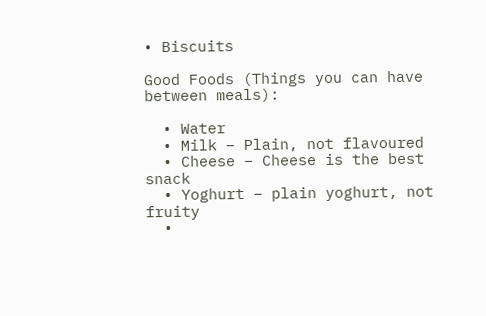• Biscuits

Good Foods (Things you can have between meals):

  • Water
  • Milk – Plain, not flavoured
  • Cheese – Cheese is the best snack
  • Yoghurt – plain yoghurt, not fruity
  •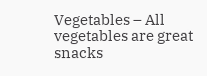Vegetables – All vegetables are great snacks